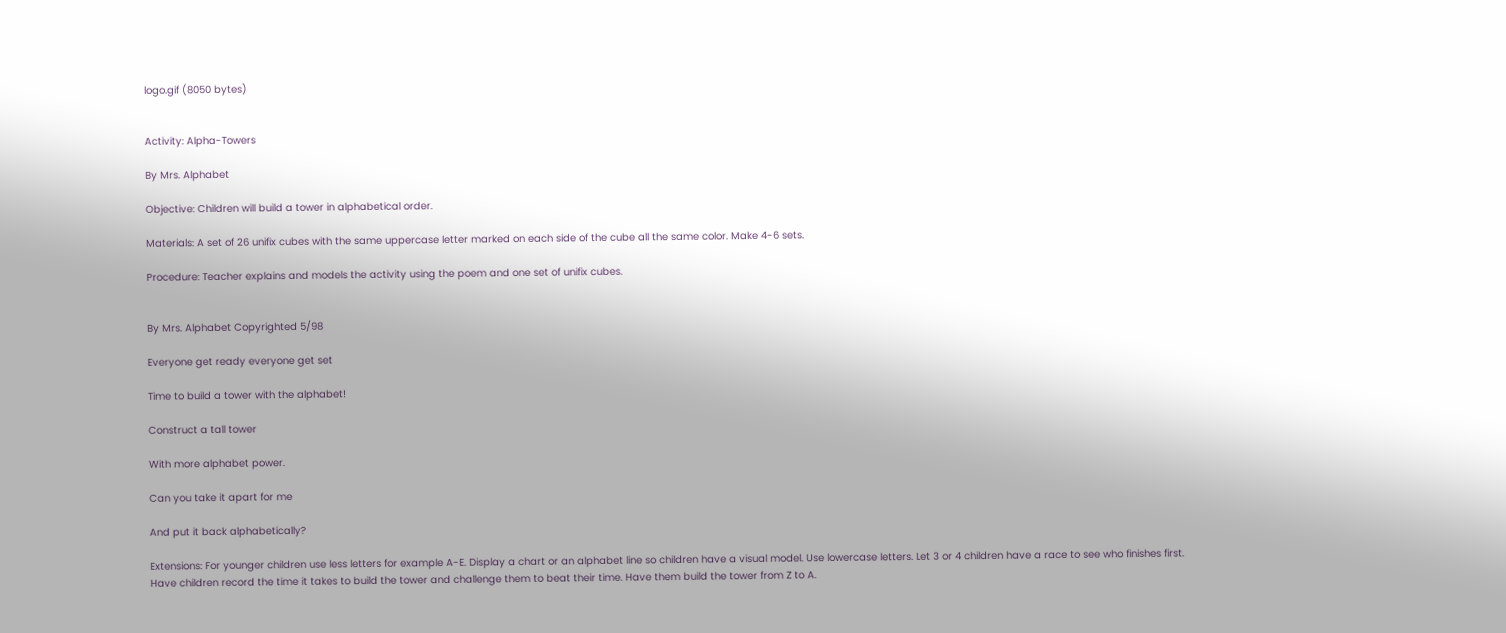logo.gif (8050 bytes)


Activity: Alpha-Towers

By Mrs. Alphabet

Objective: Children will build a tower in alphabetical order.

Materials: A set of 26 unifix cubes with the same uppercase letter marked on each side of the cube all the same color. Make 4-6 sets.

Procedure: Teacher explains and models the activity using the poem and one set of unifix cubes.


By Mrs. Alphabet Copyrighted 5/98

Everyone get ready everyone get set

Time to build a tower with the alphabet!

Construct a tall tower

With more alphabet power.

Can you take it apart for me

And put it back alphabetically?

Extensions: For younger children use less letters for example A-E. Display a chart or an alphabet line so children have a visual model. Use lowercase letters. Let 3 or 4 children have a race to see who finishes first. Have children record the time it takes to build the tower and challenge them to beat their time. Have them build the tower from Z to A.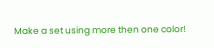Make a set using more then one color!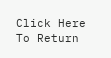Click Here To Return